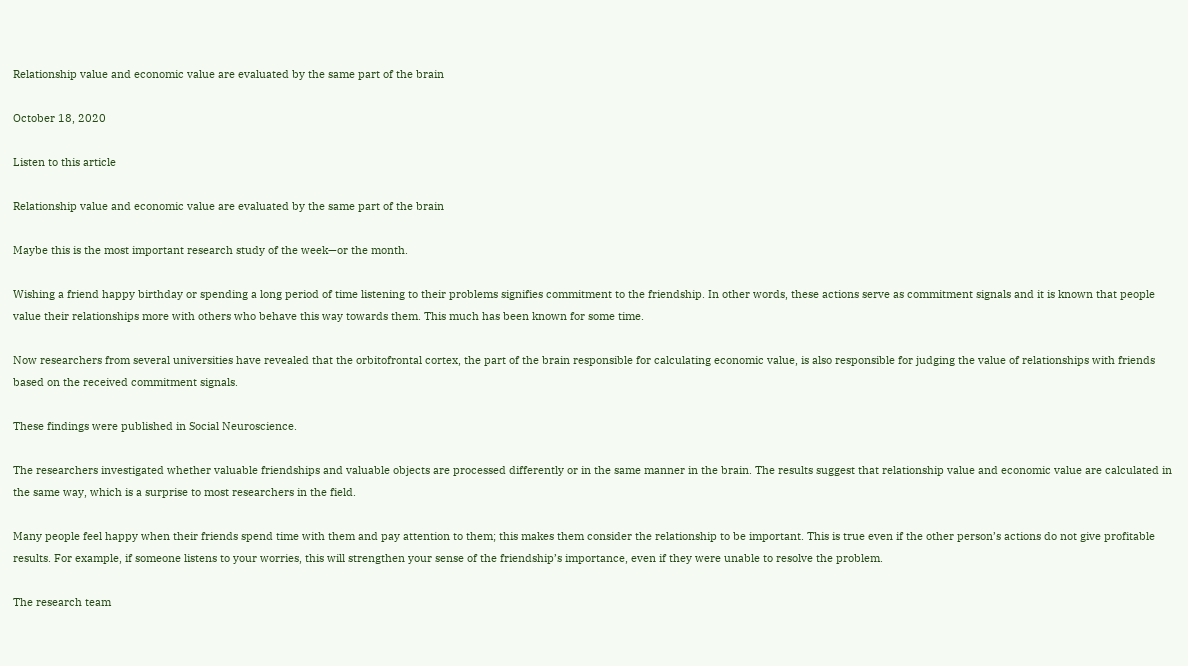Relationship value and economic value are evaluated by the same part of the brain

October 18, 2020

Listen to this article

Relationship value and economic value are evaluated by the same part of the brain

Maybe this is the most important research study of the week—or the month.

Wishing a friend happy birthday or spending a long period of time listening to their problems signifies commitment to the friendship. In other words, these actions serve as commitment signals and it is known that people value their relationships more with others who behave this way towards them. This much has been known for some time.

Now researchers from several universities have revealed that the orbitofrontal cortex, the part of the brain responsible for calculating economic value, is also responsible for judging the value of relationships with friends based on the received commitment signals.

These findings were published in Social Neuroscience.

The researchers investigated whether valuable friendships and valuable objects are processed differently or in the same manner in the brain. The results suggest that relationship value and economic value are calculated in the same way, which is a surprise to most researchers in the field.

Many people feel happy when their friends spend time with them and pay attention to them; this makes them consider the relationship to be important. This is true even if the other person’s actions do not give profitable results. For example, if someone listens to your worries, this will strengthen your sense of the friendship’s importance, even if they were unable to resolve the problem.

The research team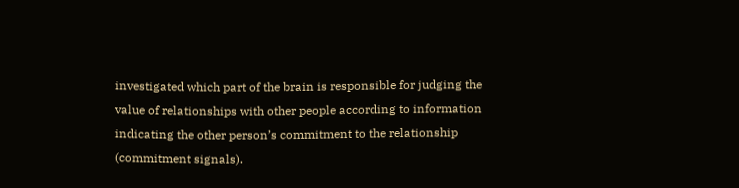investigated which part of the brain is responsible for judging the value of relationships with other people according to information indicating the other person’s commitment to the relationship (commitment signals).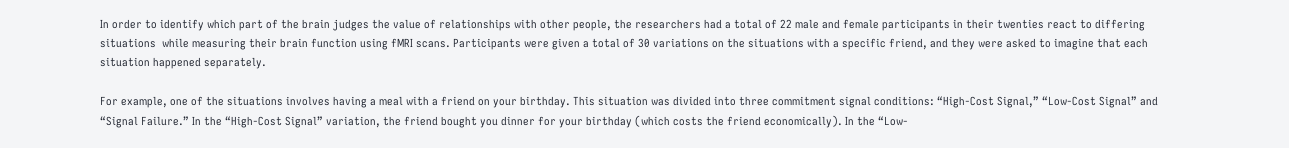In order to identify which part of the brain judges the value of relationships with other people, the researchers had a total of 22 male and female participants in their twenties react to differing situations  while measuring their brain function using fMRI scans. Participants were given a total of 30 variations on the situations with a specific friend, and they were asked to imagine that each situation happened separately.

For example, one of the situations involves having a meal with a friend on your birthday. This situation was divided into three commitment signal conditions: “High-Cost Signal,” “Low-Cost Signal” and “Signal Failure.” In the “High-Cost Signal” variation, the friend bought you dinner for your birthday (which costs the friend economically). In the “Low-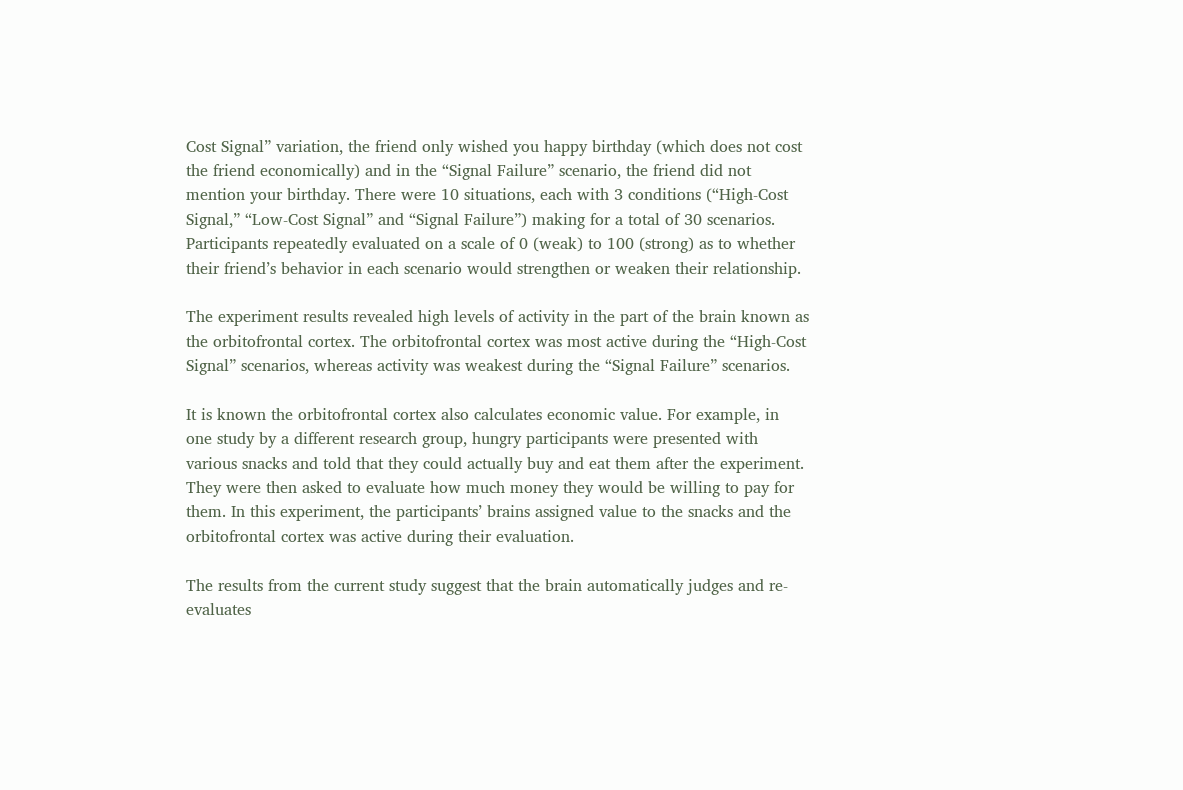Cost Signal” variation, the friend only wished you happy birthday (which does not cost the friend economically) and in the “Signal Failure” scenario, the friend did not mention your birthday. There were 10 situations, each with 3 conditions (“High-Cost Signal,” “Low-Cost Signal” and “Signal Failure”) making for a total of 30 scenarios. Participants repeatedly evaluated on a scale of 0 (weak) to 100 (strong) as to whether their friend’s behavior in each scenario would strengthen or weaken their relationship.

The experiment results revealed high levels of activity in the part of the brain known as the orbitofrontal cortex. The orbitofrontal cortex was most active during the “High-Cost Signal” scenarios, whereas activity was weakest during the “Signal Failure” scenarios.

It is known the orbitofrontal cortex also calculates economic value. For example, in one study by a different research group, hungry participants were presented with various snacks and told that they could actually buy and eat them after the experiment. They were then asked to evaluate how much money they would be willing to pay for them. In this experiment, the participants’ brains assigned value to the snacks and the orbitofrontal cortex was active during their evaluation.

The results from the current study suggest that the brain automatically judges and re-evaluates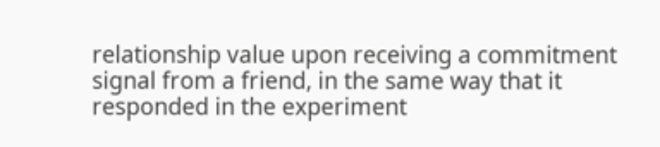relationship value upon receiving a commitment signal from a friend, in the same way that it responded in the experiment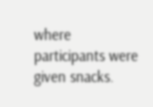where participants were given snacks.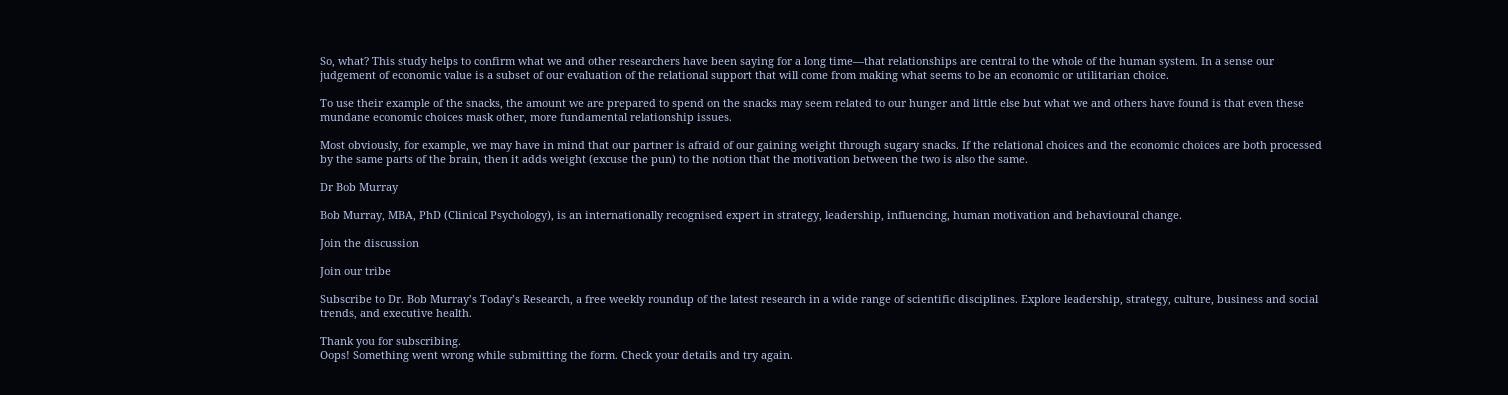So, what? This study helps to confirm what we and other researchers have been saying for a long time—that relationships are central to the whole of the human system. In a sense our judgement of economic value is a subset of our evaluation of the relational support that will come from making what seems to be an economic or utilitarian choice.

To use their example of the snacks, the amount we are prepared to spend on the snacks may seem related to our hunger and little else but what we and others have found is that even these mundane economic choices mask other, more fundamental relationship issues.

Most obviously, for example, we may have in mind that our partner is afraid of our gaining weight through sugary snacks. If the relational choices and the economic choices are both processed by the same parts of the brain, then it adds weight (excuse the pun) to the notion that the motivation between the two is also the same.

Dr Bob Murray

Bob Murray, MBA, PhD (Clinical Psychology), is an internationally recognised expert in strategy, leadership, influencing, human motivation and behavioural change.

Join the discussion

Join our tribe

Subscribe to Dr. Bob Murray’s Today’s Research, a free weekly roundup of the latest research in a wide range of scientific disciplines. Explore leadership, strategy, culture, business and social trends, and executive health.

Thank you for subscribing.
Oops! Something went wrong while submitting the form. Check your details and try again.